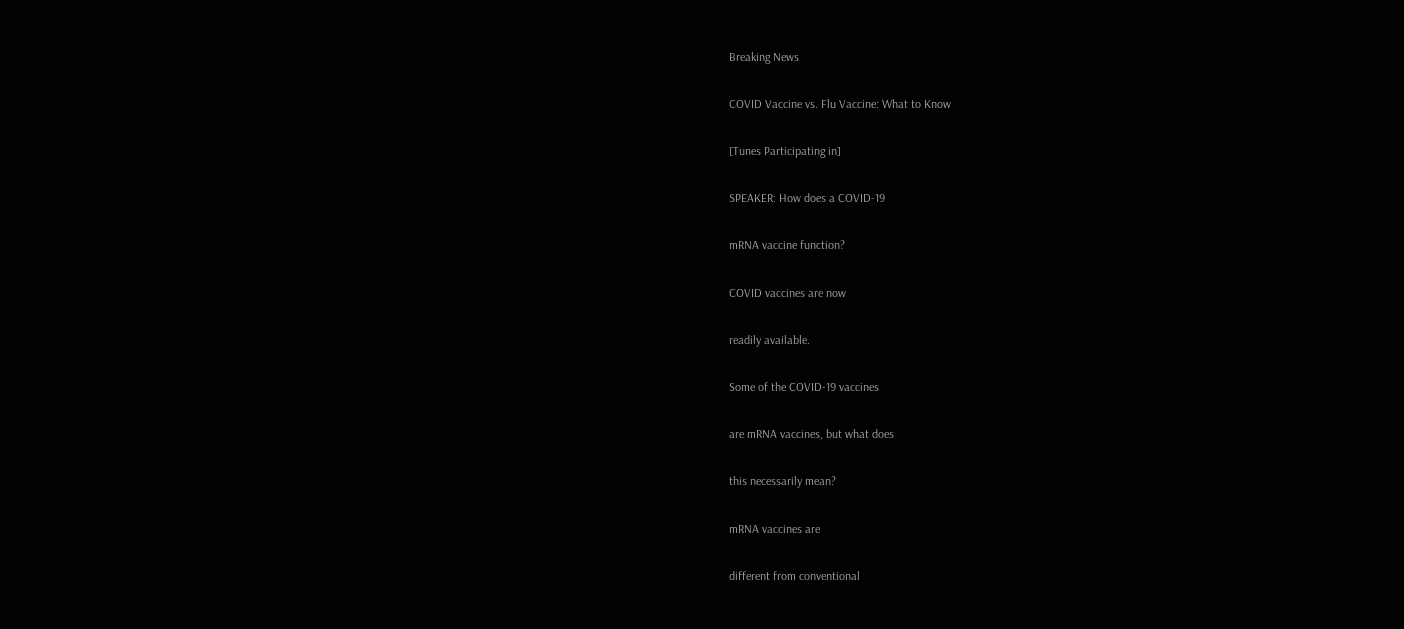Breaking News

COVID Vaccine vs. Flu Vaccine: What to Know

[Tunes Participating in]

SPEAKER: How does a COVID-19

mRNA vaccine function?

COVID vaccines are now

readily available.

Some of the COVID-19 vaccines

are mRNA vaccines, but what does

this necessarily mean?

mRNA vaccines are

different from conventional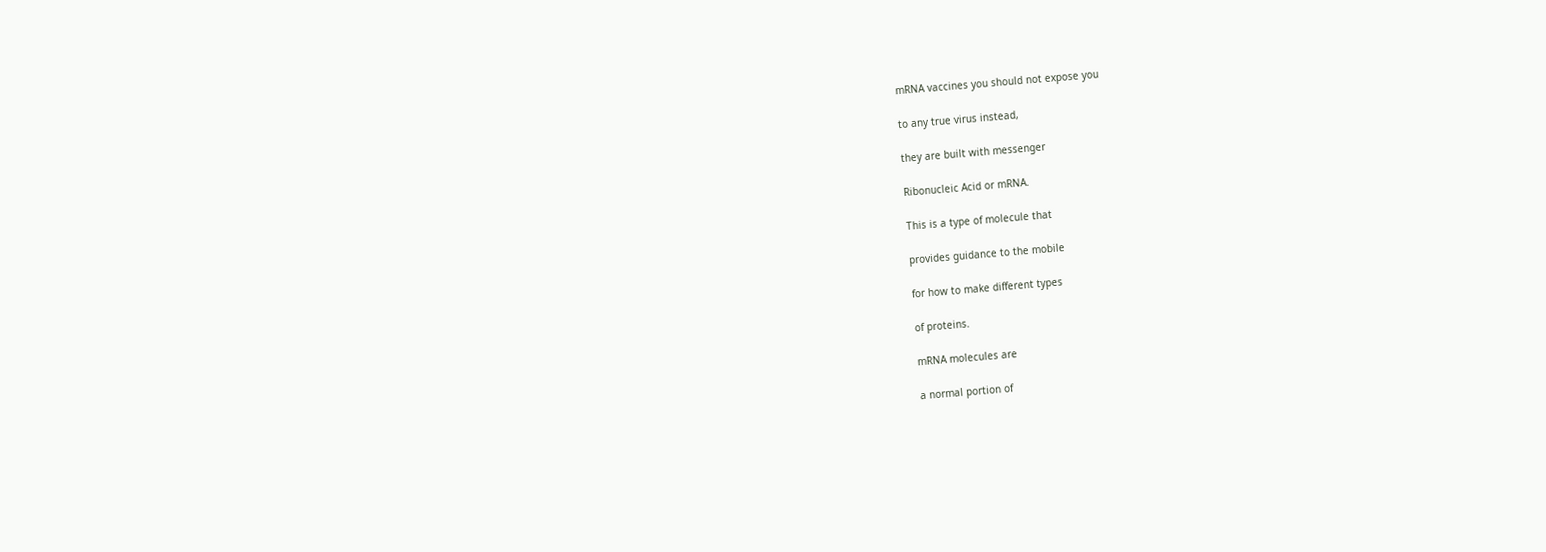mRNA vaccines you should not expose you

to any true virus instead,

they are built with messenger

Ribonucleic Acid or mRNA.

This is a type of molecule that

provides guidance to the mobile

for how to make different types

of proteins.

mRNA molecules are

a normal portion of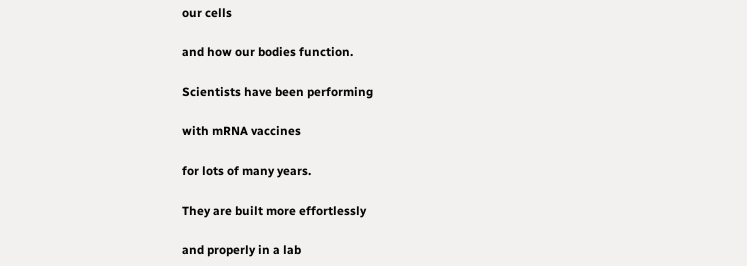our cells

and how our bodies function.

Scientists have been performing

with mRNA vaccines

for lots of many years.

They are built more effortlessly

and properly in a lab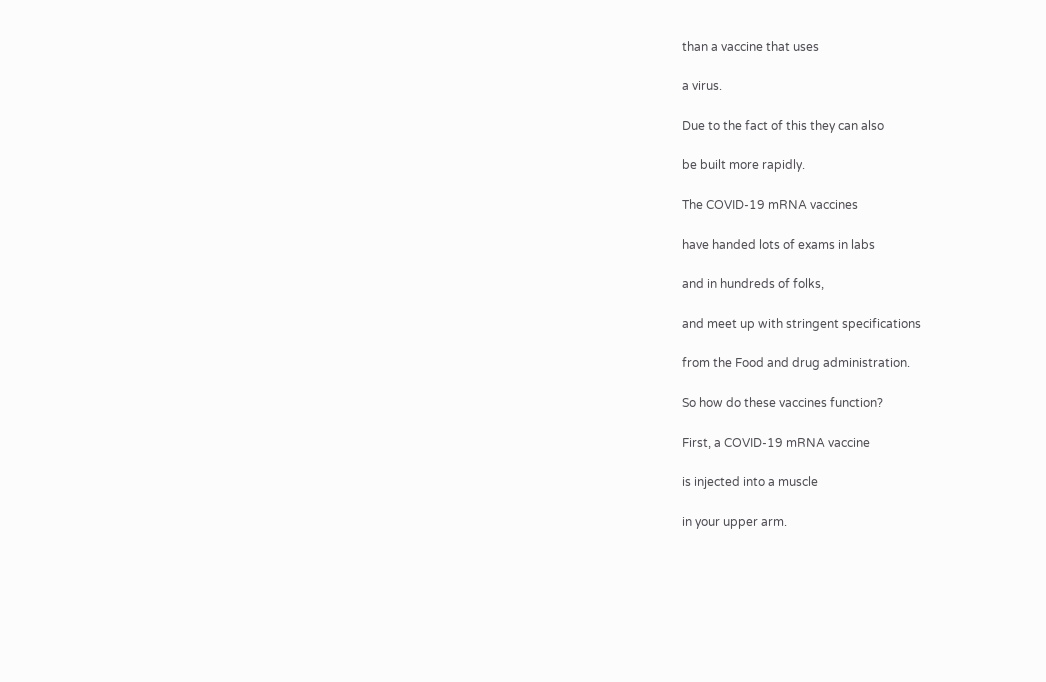than a vaccine that uses

a virus.

Due to the fact of this they can also

be built more rapidly.

The COVID-19 mRNA vaccines

have handed lots of exams in labs

and in hundreds of folks,

and meet up with stringent specifications

from the Food and drug administration.

So how do these vaccines function?

First, a COVID-19 mRNA vaccine

is injected into a muscle

in your upper arm.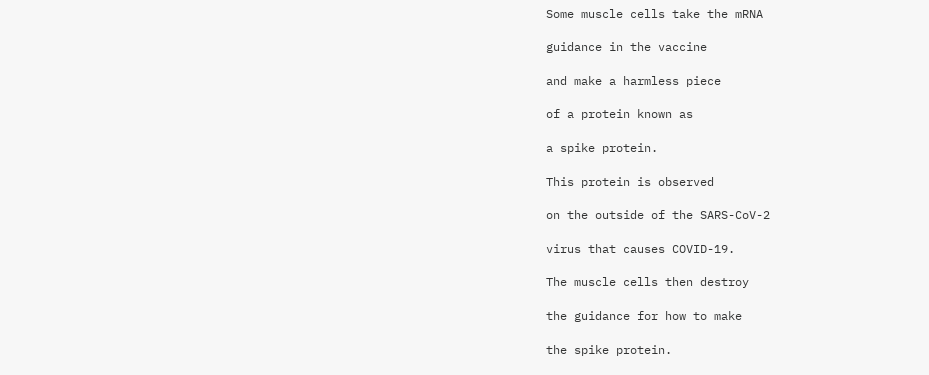Some muscle cells take the mRNA

guidance in the vaccine

and make a harmless piece

of a protein known as

a spike protein.

This protein is observed

on the outside of the SARS-CoV-2

virus that causes COVID-19.

The muscle cells then destroy

the guidance for how to make

the spike protein.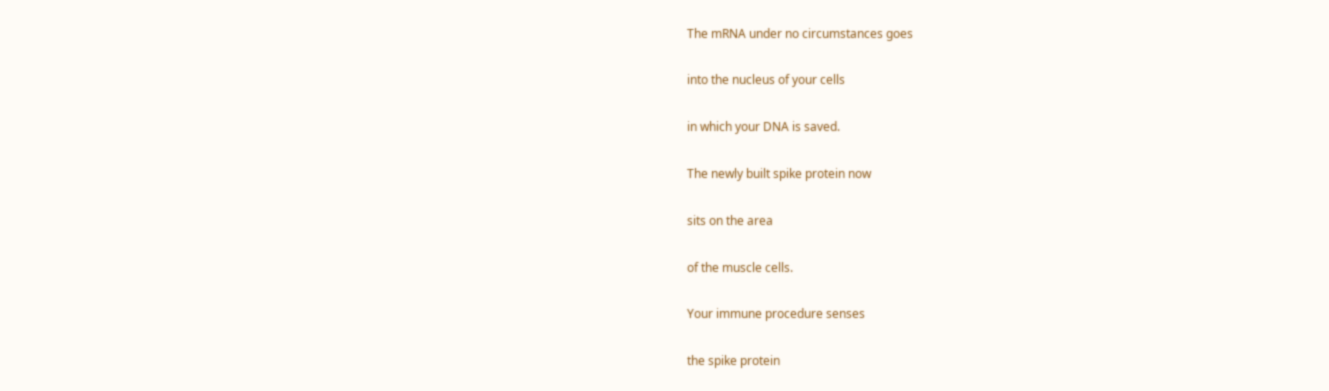The mRNA under no circumstances goes

into the nucleus of your cells

in which your DNA is saved.

The newly built spike protein now

sits on the area

of the muscle cells.

Your immune procedure senses

the spike protein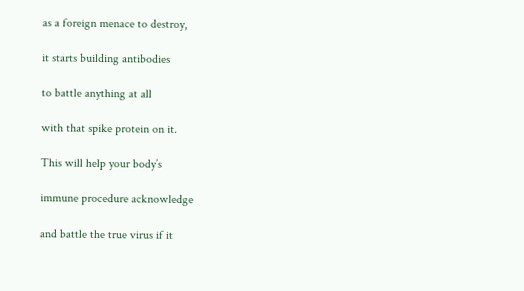as a foreign menace to destroy,

it starts building antibodies

to battle anything at all

with that spike protein on it.

This will help your body’s

immune procedure acknowledge

and battle the true virus if it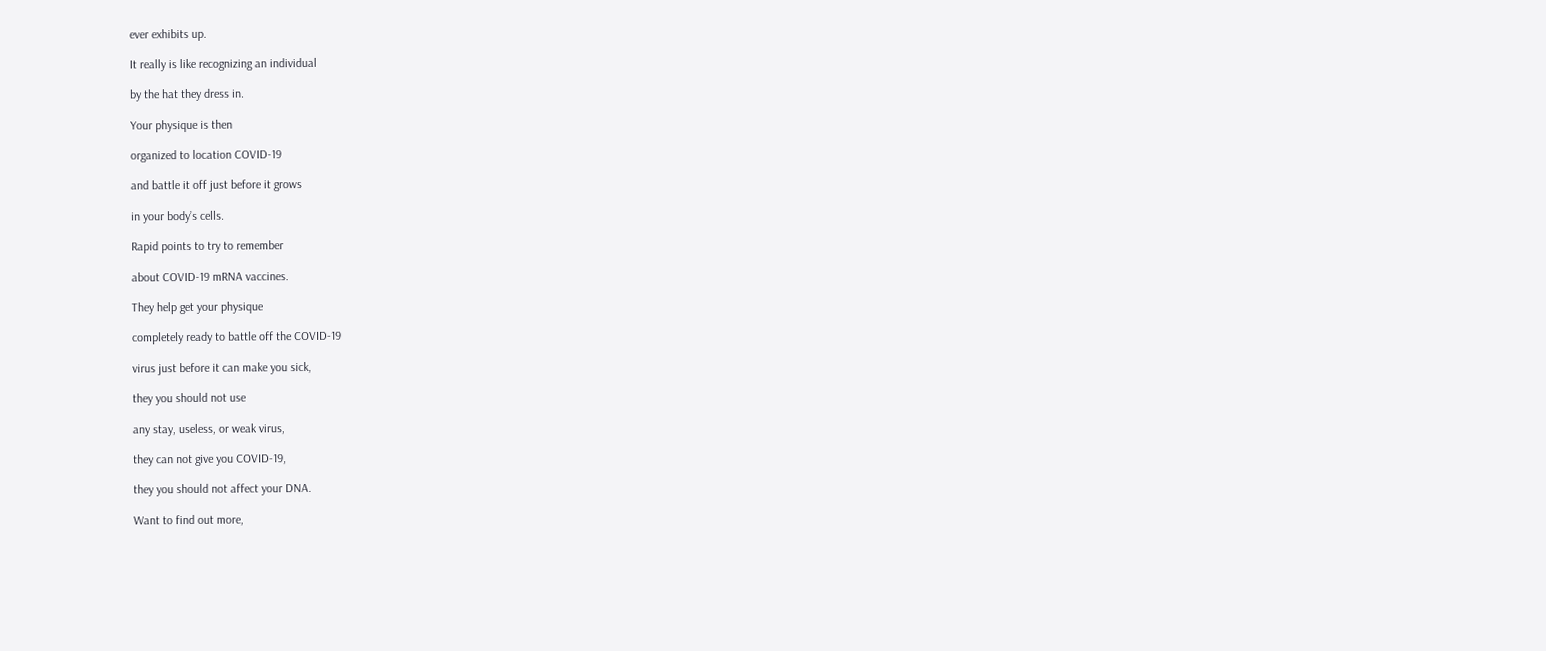ever exhibits up.

It really is like recognizing an individual

by the hat they dress in.

Your physique is then

organized to location COVID-19

and battle it off just before it grows

in your body’s cells.

Rapid points to try to remember

about COVID-19 mRNA vaccines.

They help get your physique

completely ready to battle off the COVID-19

virus just before it can make you sick,

they you should not use

any stay, useless, or weak virus,

they can not give you COVID-19,

they you should not affect your DNA.

Want to find out more,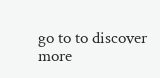go to to discover more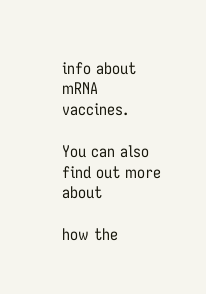info about mRNA vaccines.

You can also find out more about

how the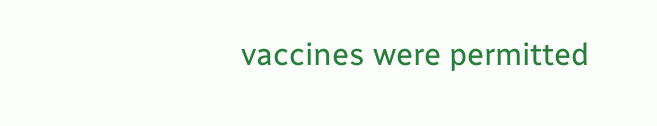vaccines were permitted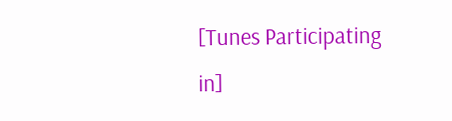[Tunes Participating in]